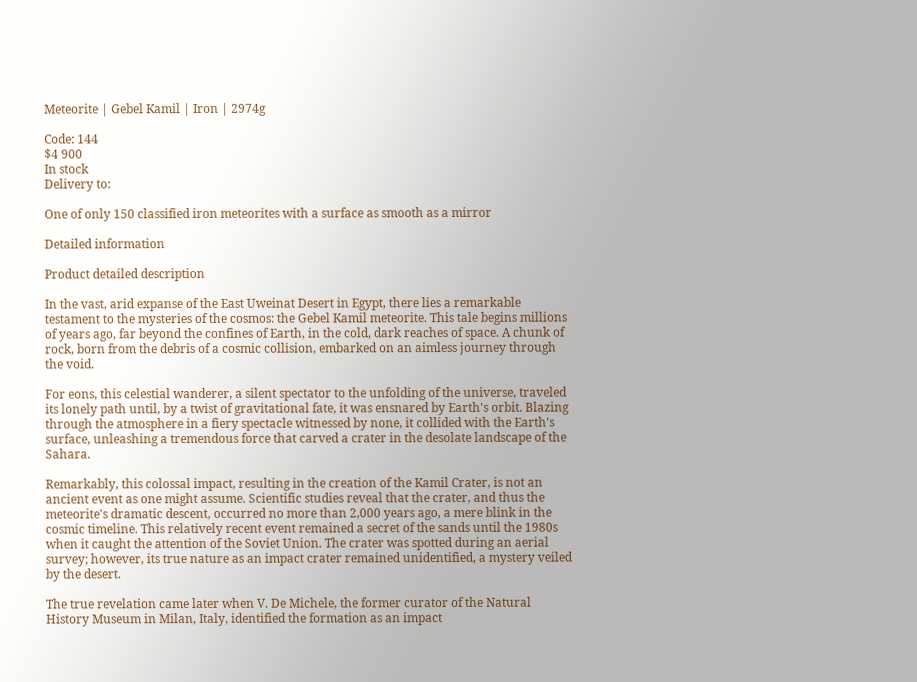Meteorite | Gebel Kamil | Iron | 2974g

Code: 144
$4 900
In stock
Delivery to:

One of only 150 classified iron meteorites with a surface as smooth as a mirror

Detailed information

Product detailed description

In the vast, arid expanse of the East Uweinat Desert in Egypt, there lies a remarkable testament to the mysteries of the cosmos: the Gebel Kamil meteorite. This tale begins millions of years ago, far beyond the confines of Earth, in the cold, dark reaches of space. A chunk of rock, born from the debris of a cosmic collision, embarked on an aimless journey through the void.

For eons, this celestial wanderer, a silent spectator to the unfolding of the universe, traveled its lonely path until, by a twist of gravitational fate, it was ensnared by Earth's orbit. Blazing through the atmosphere in a fiery spectacle witnessed by none, it collided with the Earth's surface, unleashing a tremendous force that carved a crater in the desolate landscape of the Sahara.

Remarkably, this colossal impact, resulting in the creation of the Kamil Crater, is not an ancient event as one might assume. Scientific studies reveal that the crater, and thus the meteorite's dramatic descent, occurred no more than 2,000 years ago, a mere blink in the cosmic timeline. This relatively recent event remained a secret of the sands until the 1980s when it caught the attention of the Soviet Union. The crater was spotted during an aerial survey; however, its true nature as an impact crater remained unidentified, a mystery veiled by the desert.

The true revelation came later when V. De Michele, the former curator of the Natural History Museum in Milan, Italy, identified the formation as an impact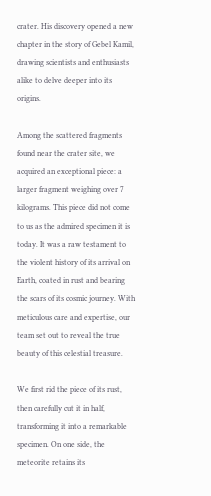crater. His discovery opened a new chapter in the story of Gebel Kamil, drawing scientists and enthusiasts alike to delve deeper into its origins.

Among the scattered fragments found near the crater site, we acquired an exceptional piece: a larger fragment weighing over 7 kilograms. This piece did not come to us as the admired specimen it is today. It was a raw testament to the violent history of its arrival on Earth, coated in rust and bearing the scars of its cosmic journey. With meticulous care and expertise, our team set out to reveal the true beauty of this celestial treasure.

We first rid the piece of its rust, then carefully cut it in half, transforming it into a remarkable specimen. On one side, the meteorite retains its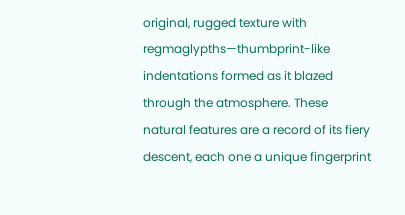original, rugged texture with regmaglypths—thumbprint-like indentations formed as it blazed through the atmosphere. These natural features are a record of its fiery descent, each one a unique fingerprint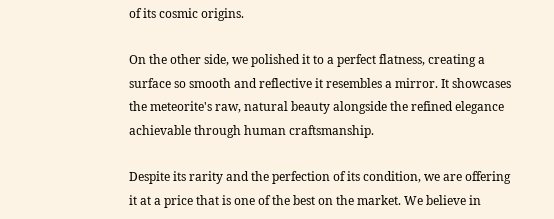of its cosmic origins.

On the other side, we polished it to a perfect flatness, creating a surface so smooth and reflective it resembles a mirror. It showcases the meteorite's raw, natural beauty alongside the refined elegance achievable through human craftsmanship.

Despite its rarity and the perfection of its condition, we are offering it at a price that is one of the best on the market. We believe in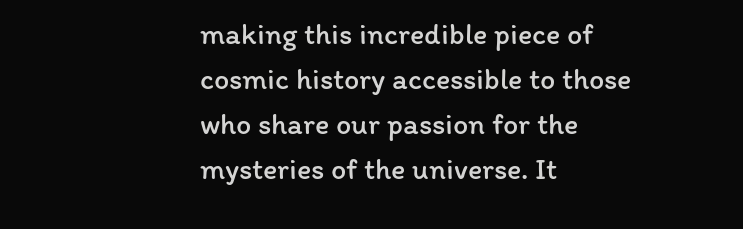making this incredible piece of cosmic history accessible to those who share our passion for the mysteries of the universe. It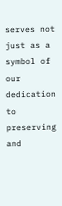serves not just as a symbol of our dedication to preserving and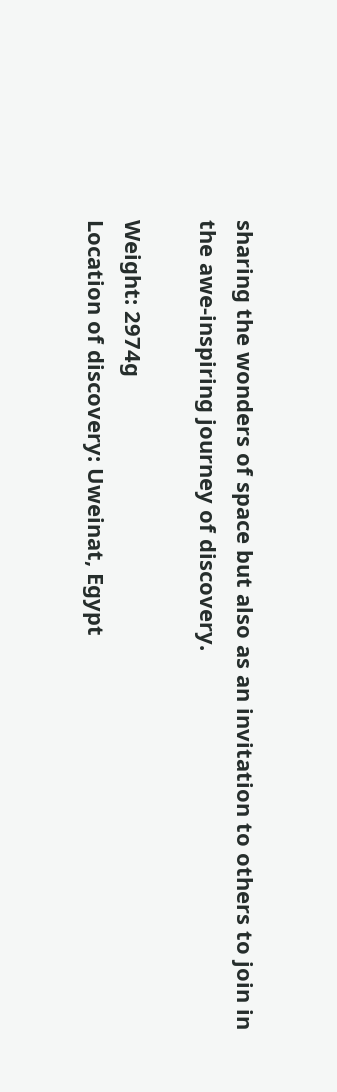sharing the wonders of space but also as an invitation to others to join in the awe-inspiring journey of discovery.

Weight: 2974g
Location of discovery: Uweinat, Egypt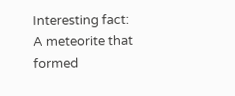Interesting fact: A meteorite that formed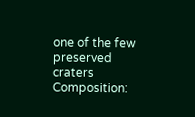one of the few preserved craters
Composition: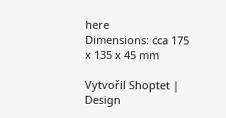here
Dimensions: cca 175 x 135 x 45 mm

Vytvořil Shoptet | Design